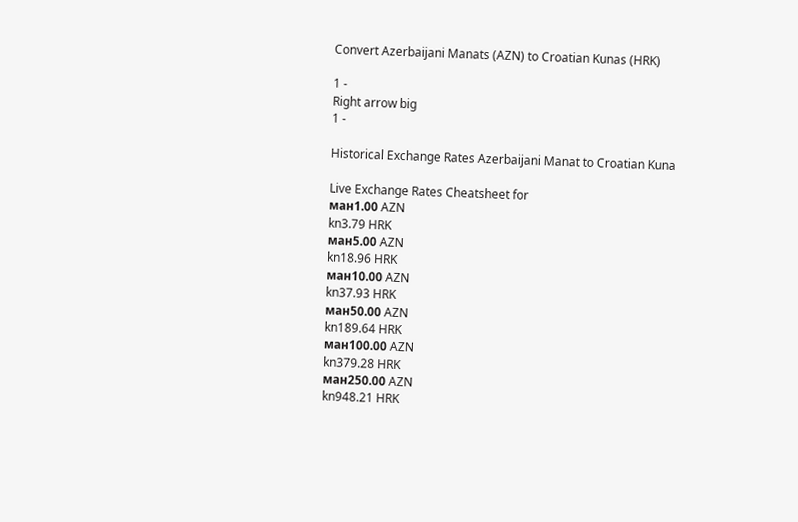Convert Azerbaijani Manats (AZN) to Croatian Kunas (HRK)

1 -
Right arrow big
1 -

Historical Exchange Rates Azerbaijani Manat to Croatian Kuna

Live Exchange Rates Cheatsheet for
ман1.00 AZN
kn3.79 HRK
ман5.00 AZN
kn18.96 HRK
ман10.00 AZN
kn37.93 HRK
ман50.00 AZN
kn189.64 HRK
ман100.00 AZN
kn379.28 HRK
ман250.00 AZN
kn948.21 HRK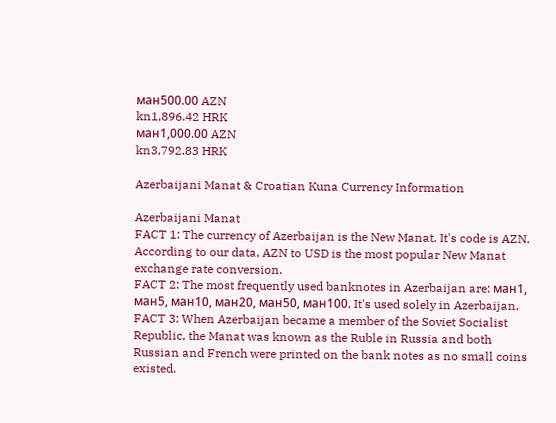ман500.00 AZN
kn1,896.42 HRK
ман1,000.00 AZN
kn3,792.83 HRK

Azerbaijani Manat & Croatian Kuna Currency Information

Azerbaijani Manat
FACT 1: The currency of Azerbaijan is the New Manat. It's code is AZN. According to our data, AZN to USD is the most popular New Manat exchange rate conversion.
FACT 2: The most frequently used banknotes in Azerbaijan are: ман1, ман5, ман10, ман20, ман50, ман100. It's used solely in Azerbaijan.
FACT 3: When Azerbaijan became a member of the Soviet Socialist Republic, the Manat was known as the Ruble in Russia and both Russian and French were printed on the bank notes as no small coins existed.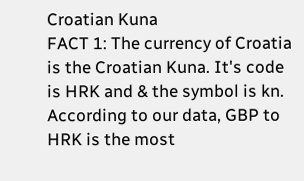Croatian Kuna
FACT 1: The currency of Croatia is the Croatian Kuna. It's code is HRK and & the symbol is kn. According to our data, GBP to HRK is the most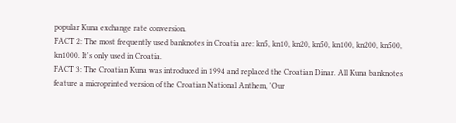popular Kuna exchange rate conversion.
FACT 2: The most frequently used banknotes in Croatia are: kn5, kn10, kn20, kn50, kn100, kn200, kn500, kn1000. It's only used in Croatia.
FACT 3: The Croatian Kuna was introduced in 1994 and replaced the Croatian Dinar. All Kuna banknotes feature a microprinted version of the Croatian National Anthem, 'Our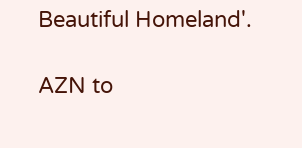Beautiful Homeland'.

AZN to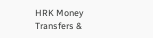HRK Money Transfers &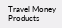Travel Money Products